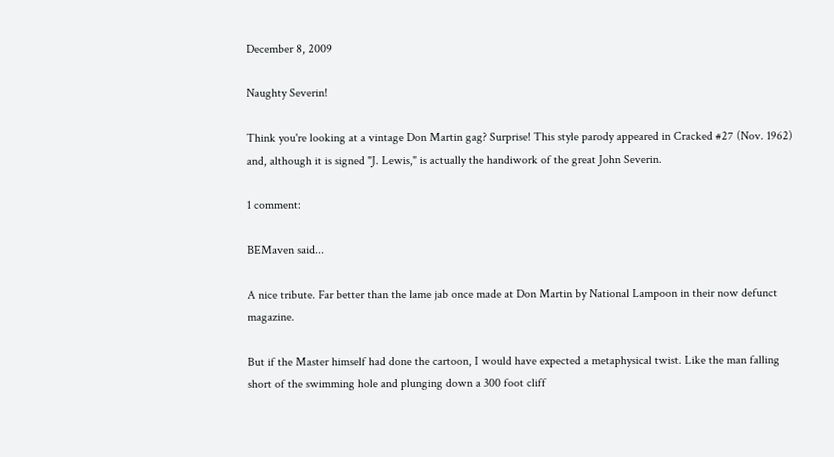December 8, 2009

Naughty Severin!

Think you're looking at a vintage Don Martin gag? Surprise! This style parody appeared in Cracked #27 (Nov. 1962) and, although it is signed "J. Lewis," is actually the handiwork of the great John Severin.

1 comment:

BEMaven said...

A nice tribute. Far better than the lame jab once made at Don Martin by National Lampoon in their now defunct magazine.

But if the Master himself had done the cartoon, I would have expected a metaphysical twist. Like the man falling short of the swimming hole and plunging down a 300 foot cliff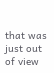that was just out of view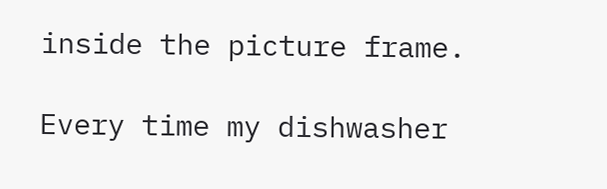inside the picture frame.

Every time my dishwasher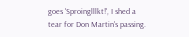goes 'Sproinglllkt!', I shed a tear for Don Martin's passing.